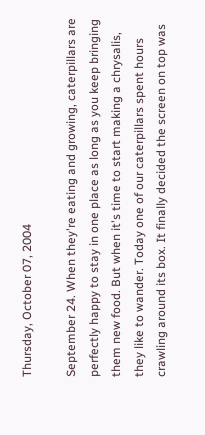Thursday, October 07, 2004

September 24. When they're eating and growing, caterpillars are perfectly happy to stay in one place as long as you keep bringing them new food. But when it's time to start making a chrysalis, they like to wander. Today one of our caterpillars spent hours crawling around its box. It finally decided the screen on top was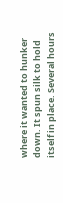where it wanted to hunker down. It spun silk to hold itself in place. Several hours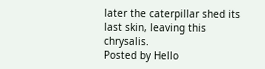later the caterpillar shed its last skin, leaving this chrysalis.
Posted by Hello